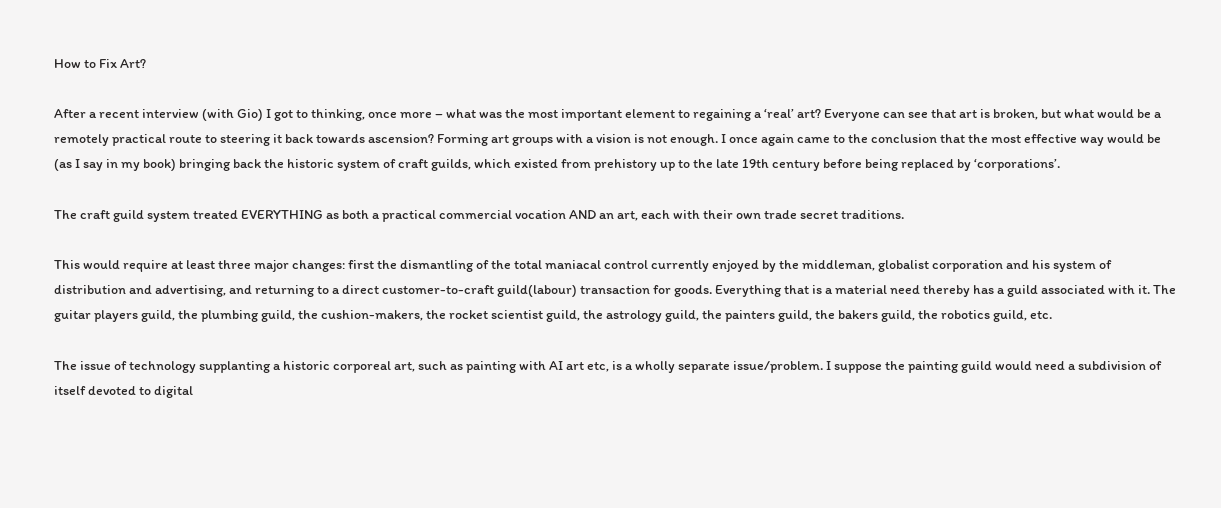How to Fix Art?

After a recent interview (with Gio) I got to thinking, once more – what was the most important element to regaining a ‘real’ art? Everyone can see that art is broken, but what would be a remotely practical route to steering it back towards ascension? Forming art groups with a vision is not enough. I once again came to the conclusion that the most effective way would be (as I say in my book) bringing back the historic system of craft guilds, which existed from prehistory up to the late 19th century before being replaced by ‘corporations’.

The craft guild system treated EVERYTHING as both a practical commercial vocation AND an art, each with their own trade secret traditions.

This would require at least three major changes: first the dismantling of the total maniacal control currently enjoyed by the middleman, globalist corporation and his system of distribution and advertising, and returning to a direct customer-to-craft guild(labour) transaction for goods. Everything that is a material need thereby has a guild associated with it. The guitar players guild, the plumbing guild, the cushion-makers, the rocket scientist guild, the astrology guild, the painters guild, the bakers guild, the robotics guild, etc.

The issue of technology supplanting a historic corporeal art, such as painting with AI art etc, is a wholly separate issue/problem. I suppose the painting guild would need a subdivision of itself devoted to digital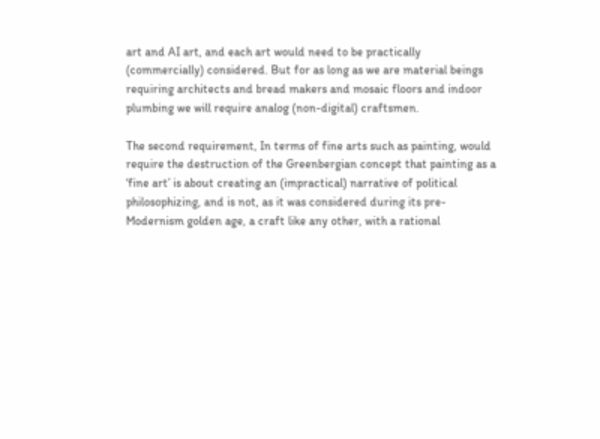art and AI art, and each art would need to be practically (commercially) considered. But for as long as we are material beings requiring architects and bread makers and mosaic floors and indoor plumbing we will require analog (non-digital) craftsmen.

The second requirement, In terms of fine arts such as painting, would require the destruction of the Greenbergian concept that painting as a ‘fine art’ is about creating an (impractical) narrative of political philosophizing, and is not, as it was considered during its pre-Modernism golden age, a craft like any other, with a rational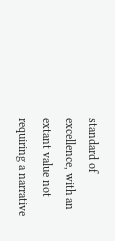standard of excellence, with an extant value not requiring a narrative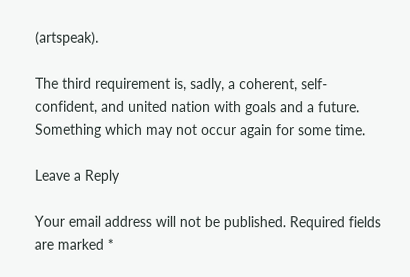(artspeak).

The third requirement is, sadly, a coherent, self-confident, and united nation with goals and a future. Something which may not occur again for some time.

Leave a Reply

Your email address will not be published. Required fields are marked *